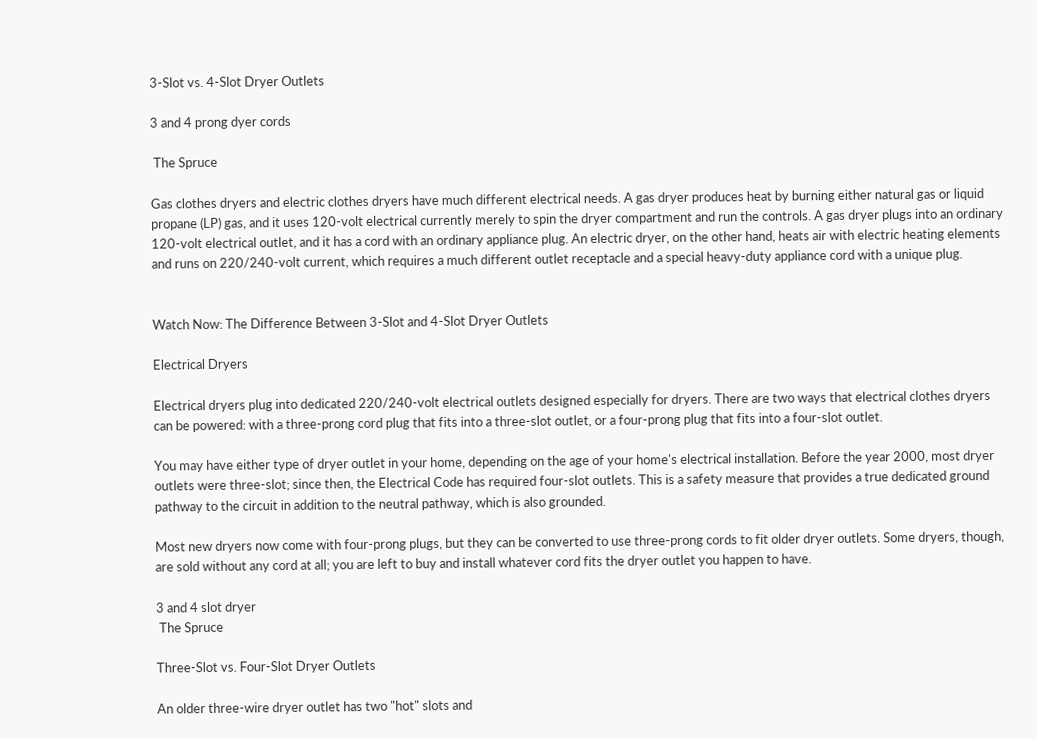3-Slot vs. 4-Slot Dryer Outlets

3 and 4 prong dyer cords

 The Spruce

Gas clothes dryers and electric clothes dryers have much different electrical needs. A gas dryer produces heat by burning either natural gas or liquid propane (LP) gas, and it uses 120-volt electrical currently merely to spin the dryer compartment and run the controls. A gas dryer plugs into an ordinary 120-volt electrical outlet, and it has a cord with an ordinary appliance plug. An electric dryer, on the other hand, heats air with electric heating elements and runs on 220/240-volt current, which requires a much different outlet receptacle and a special heavy-duty appliance cord with a unique plug.


Watch Now: The Difference Between 3-Slot and 4-Slot Dryer Outlets

Electrical Dryers

Electrical dryers plug into dedicated 220/240-volt electrical outlets designed especially for dryers. There are two ways that electrical clothes dryers can be powered: with a three-prong cord plug that fits into a three-slot outlet, or a four-prong plug that fits into a four-slot outlet.

You may have either type of dryer outlet in your home, depending on the age of your home's electrical installation. Before the year 2000, most dryer outlets were three-slot; since then, the Electrical Code has required four-slot outlets. This is a safety measure that provides a true dedicated ground pathway to the circuit in addition to the neutral pathway, which is also grounded.

Most new dryers now come with four-prong plugs, but they can be converted to use three-prong cords to fit older dryer outlets. Some dryers, though, are sold without any cord at all; you are left to buy and install whatever cord fits the dryer outlet you happen to have.

3 and 4 slot dryer
 The Spruce

Three-Slot vs. Four-Slot Dryer Outlets

An older three-wire dryer outlet has two "hot" slots and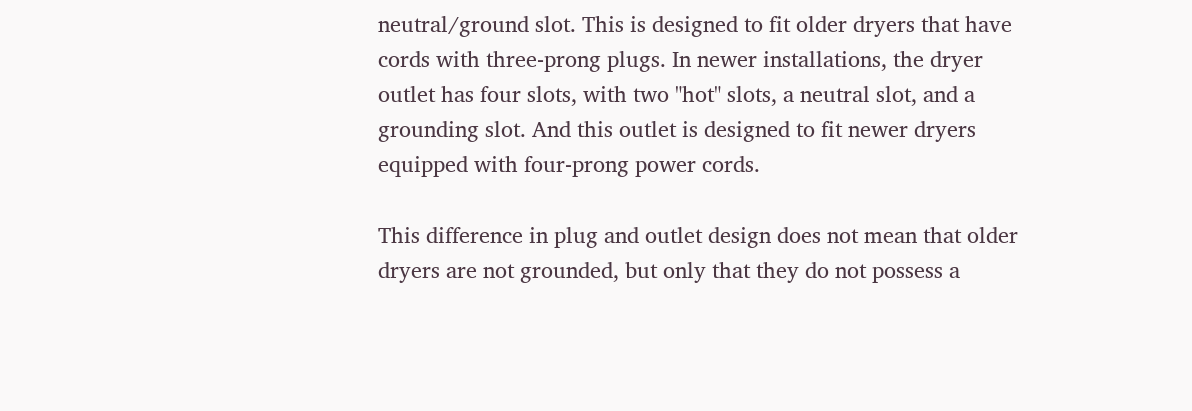neutral/ground slot. This is designed to fit older dryers that have cords with three-prong plugs. In newer installations, the dryer outlet has four slots, with two "hot" slots, a neutral slot, and a grounding slot. And this outlet is designed to fit newer dryers equipped with four-prong power cords.

This difference in plug and outlet design does not mean that older dryers are not grounded, but only that they do not possess a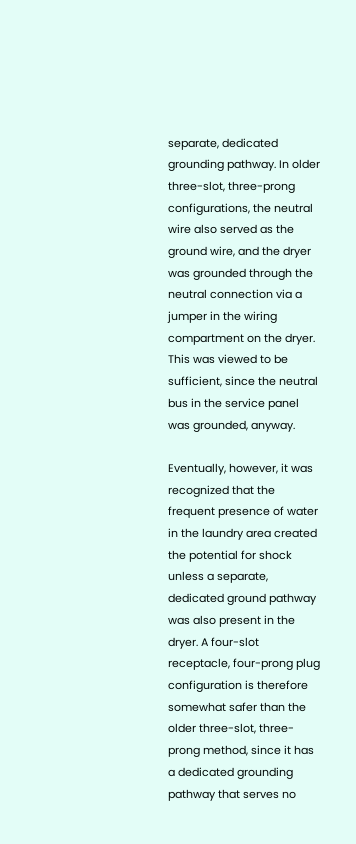separate, dedicated grounding pathway. In older three-slot, three-prong configurations, the neutral wire also served as the ground wire, and the dryer was grounded through the neutral connection via a jumper in the wiring compartment on the dryer. This was viewed to be sufficient, since the neutral bus in the service panel was grounded, anyway.

Eventually, however, it was recognized that the frequent presence of water in the laundry area created the potential for shock unless a separate, dedicated ground pathway was also present in the dryer. A four-slot receptacle, four-prong plug configuration is therefore somewhat safer than the older three-slot, three-prong method, since it has a dedicated grounding pathway that serves no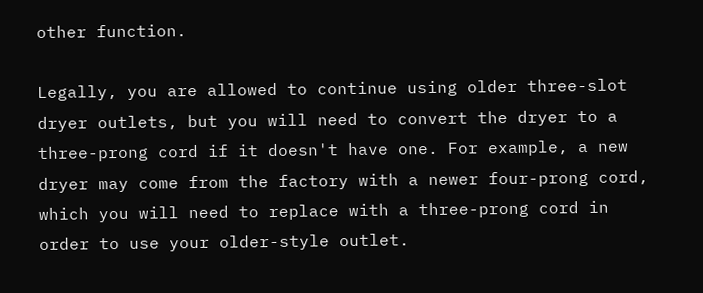other function.

Legally, you are allowed to continue using older three-slot dryer outlets, but you will need to convert the dryer to a three-prong cord if it doesn't have one. For example, a new dryer may come from the factory with a newer four-prong cord, which you will need to replace with a three-prong cord in order to use your older-style outlet.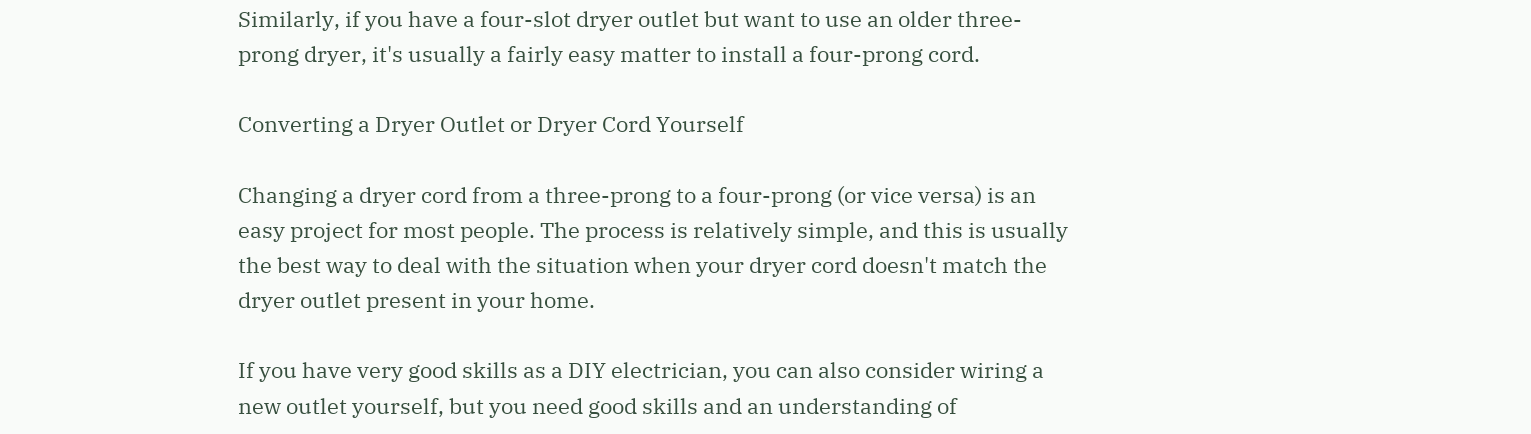Similarly, if you have a four-slot dryer outlet but want to use an older three-prong dryer, it's usually a fairly easy matter to install a four-prong cord.

Converting a Dryer Outlet or Dryer Cord Yourself

Changing a dryer cord from a three-prong to a four-prong (or vice versa) is an easy project for most people. The process is relatively simple, and this is usually the best way to deal with the situation when your dryer cord doesn't match the dryer outlet present in your home.

If you have very good skills as a DIY electrician, you can also consider wiring a new outlet yourself, but you need good skills and an understanding of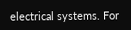electrical systems. For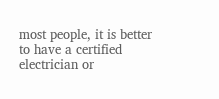most people, it is better to have a certified electrician or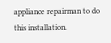appliance repairman to do this installation.